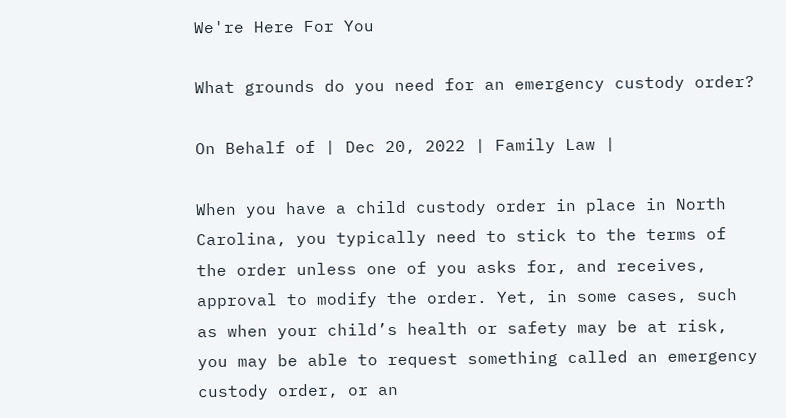We're Here For You

What grounds do you need for an emergency custody order?

On Behalf of | Dec 20, 2022 | Family Law |

When you have a child custody order in place in North Carolina, you typically need to stick to the terms of the order unless one of you asks for, and receives, approval to modify the order. Yet, in some cases, such as when your child’s health or safety may be at risk, you may be able to request something called an emergency custody order, or an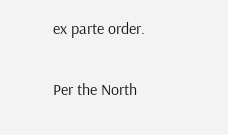ex parte order.

Per the North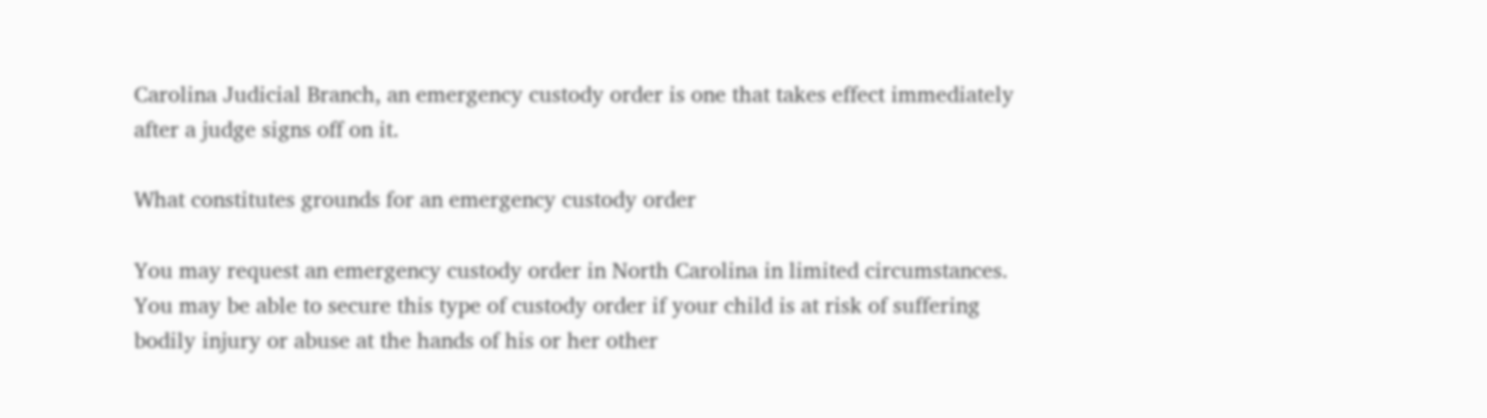Carolina Judicial Branch, an emergency custody order is one that takes effect immediately after a judge signs off on it.

What constitutes grounds for an emergency custody order

You may request an emergency custody order in North Carolina in limited circumstances. You may be able to secure this type of custody order if your child is at risk of suffering bodily injury or abuse at the hands of his or her other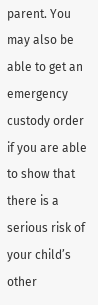parent. You may also be able to get an emergency custody order if you are able to show that there is a serious risk of your child’s other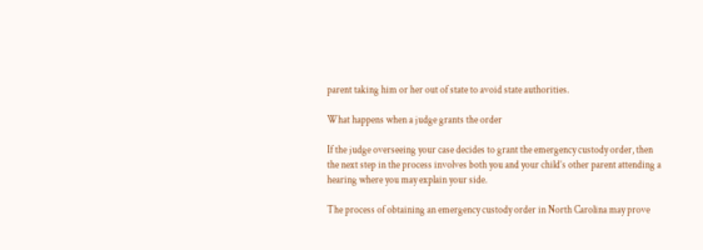parent taking him or her out of state to avoid state authorities.

What happens when a judge grants the order

If the judge overseeing your case decides to grant the emergency custody order, then the next step in the process involves both you and your child’s other parent attending a hearing where you may explain your side.

The process of obtaining an emergency custody order in North Carolina may prove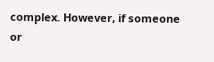complex. However, if someone or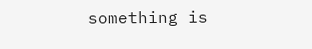something is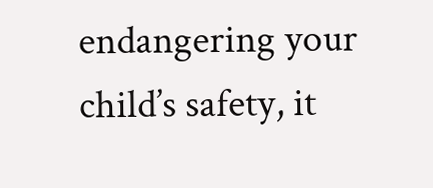endangering your child’s safety, it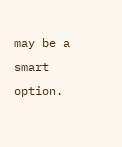may be a smart option.